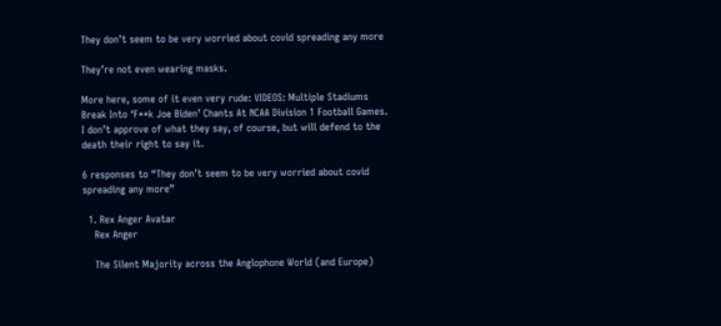They don’t seem to be very worried about covid spreading any more

They’re not even wearing masks.

More here, some of it even very rude: VIDEOS: Multiple Stadiums Break Into ‘F**k Joe Biden’ Chants At NCAA Division 1 Football Games. I don’t approve of what they say, of course, but will defend to the death their right to say it.

6 responses to “They don’t seem to be very worried about covid spreading any more”

  1. Rex Anger Avatar
    Rex Anger

    The Silent Majority across the Anglophone World (and Europe)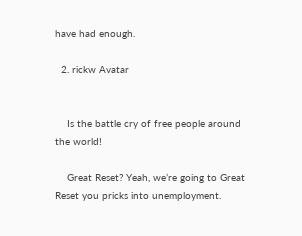have had enough.

  2. rickw Avatar


    Is the battle cry of free people around the world!

    Great Reset? Yeah, we’re going to Great Reset you pricks into unemployment.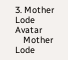3. Mother Lode Avatar
    Mother Lode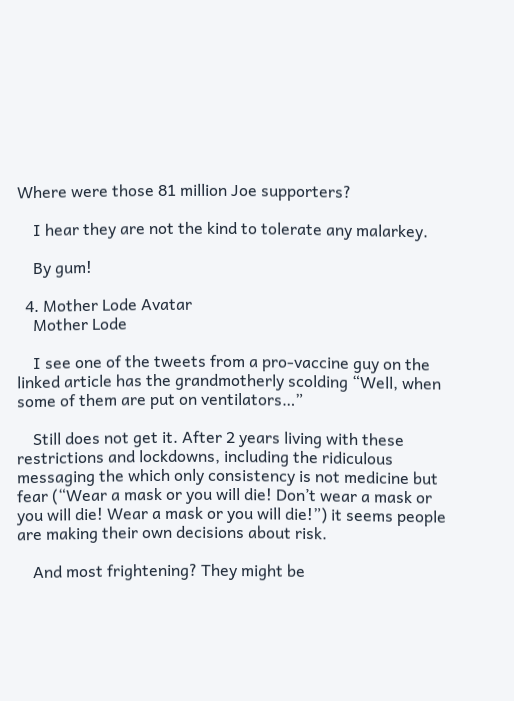Where were those 81 million Joe supporters?

    I hear they are not the kind to tolerate any malarkey.

    By gum!

  4. Mother Lode Avatar
    Mother Lode

    I see one of the tweets from a pro-vaccine guy on the linked article has the grandmotherly scolding “Well, when some of them are put on ventilators…”

    Still does not get it. After 2 years living with these restrictions and lockdowns, including the ridiculous messaging the which only consistency is not medicine but fear (“Wear a mask or you will die! Don’t wear a mask or you will die! Wear a mask or you will die!”) it seems people are making their own decisions about risk.

    And most frightening? They might be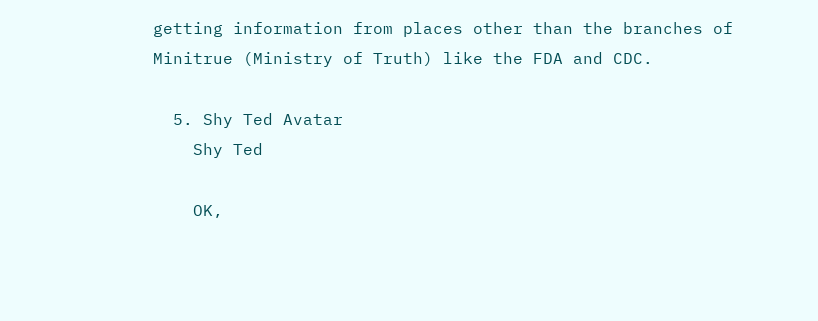getting information from places other than the branches of Minitrue (Ministry of Truth) like the FDA and CDC.

  5. Shy Ted Avatar
    Shy Ted

    OK,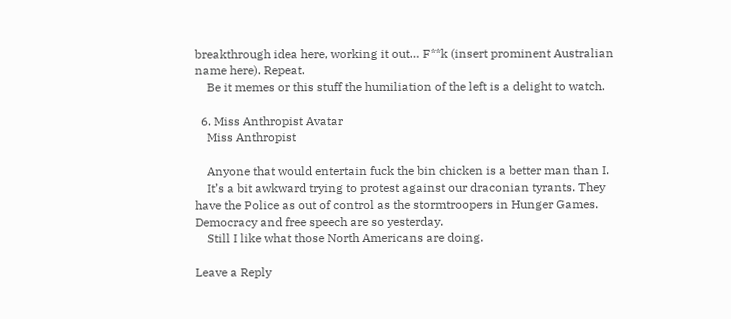breakthrough idea here, working it out… F**k (insert prominent Australian name here). Repeat.
    Be it memes or this stuff the humiliation of the left is a delight to watch.

  6. Miss Anthropist Avatar
    Miss Anthropist

    Anyone that would entertain fuck the bin chicken is a better man than I.
    It’s a bit awkward trying to protest against our draconian tyrants. They have the Police as out of control as the stormtroopers in Hunger Games. Democracy and free speech are so yesterday.
    Still I like what those North Americans are doing.

Leave a Reply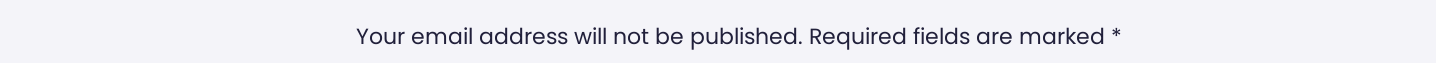Your email address will not be published. Required fields are marked *